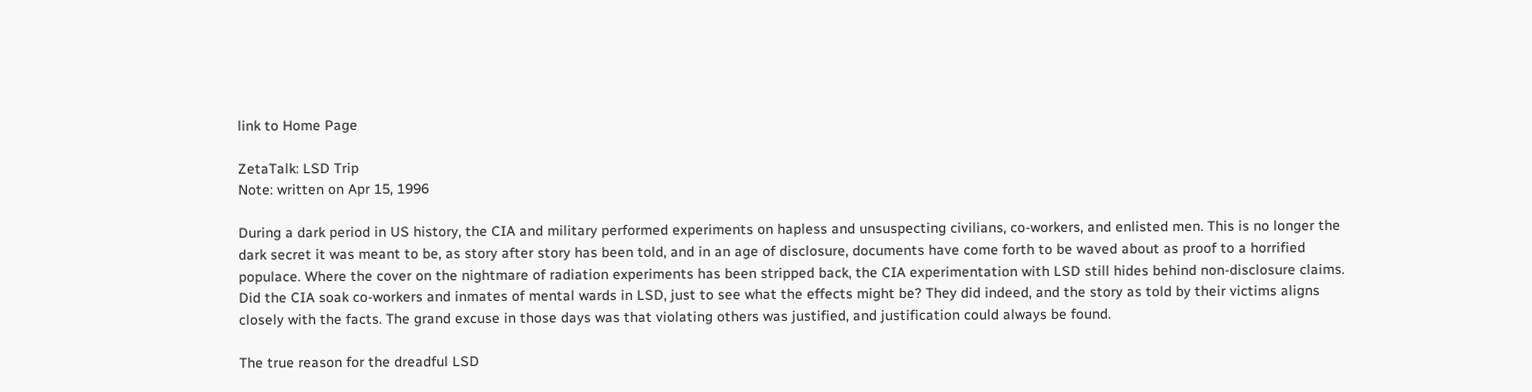link to Home Page

ZetaTalk: LSD Trip
Note: written on Apr 15, 1996

During a dark period in US history, the CIA and military performed experiments on hapless and unsuspecting civilians, co-workers, and enlisted men. This is no longer the dark secret it was meant to be, as story after story has been told, and in an age of disclosure, documents have come forth to be waved about as proof to a horrified populace. Where the cover on the nightmare of radiation experiments has been stripped back, the CIA experimentation with LSD still hides behind non-disclosure claims. Did the CIA soak co-workers and inmates of mental wards in LSD, just to see what the effects might be? They did indeed, and the story as told by their victims aligns closely with the facts. The grand excuse in those days was that violating others was justified, and justification could always be found.

The true reason for the dreadful LSD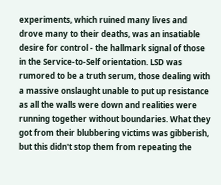experiments, which ruined many lives and drove many to their deaths, was an insatiable desire for control - the hallmark signal of those in the Service-to-Self orientation. LSD was rumored to be a truth serum, those dealing with a massive onslaught unable to put up resistance as all the walls were down and realities were running together without boundaries. What they got from their blubbering victims was gibberish, but this didn't stop them from repeating the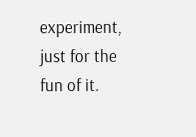experiment, just for the fun of it.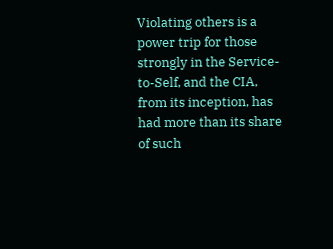Violating others is a power trip for those strongly in the Service-to-Self, and the CIA, from its inception, has had more than its share of such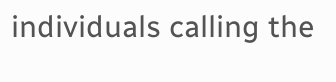individuals calling the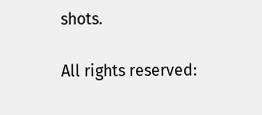shots.

All rights reserved: